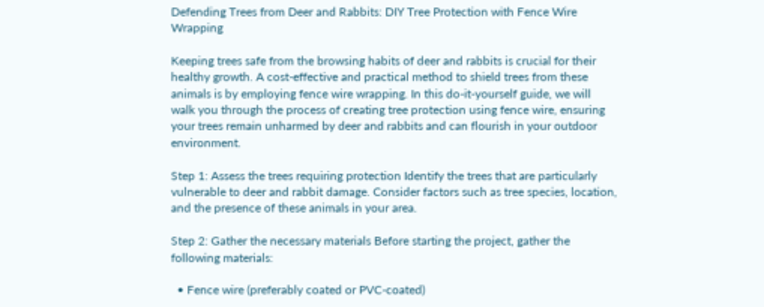Defending Trees from Deer and Rabbits: DIY Tree Protection with Fence Wire Wrapping

Keeping trees safe from the browsing habits of deer and rabbits is crucial for their healthy growth. A cost-effective and practical method to shield trees from these animals is by employing fence wire wrapping. In this do-it-yourself guide, we will walk you through the process of creating tree protection using fence wire, ensuring your trees remain unharmed by deer and rabbits and can flourish in your outdoor environment.

Step 1: Assess the trees requiring protection Identify the trees that are particularly vulnerable to deer and rabbit damage. Consider factors such as tree species, location, and the presence of these animals in your area.

Step 2: Gather the necessary materials Before starting the project, gather the following materials:

  • Fence wire (preferably coated or PVC-coated)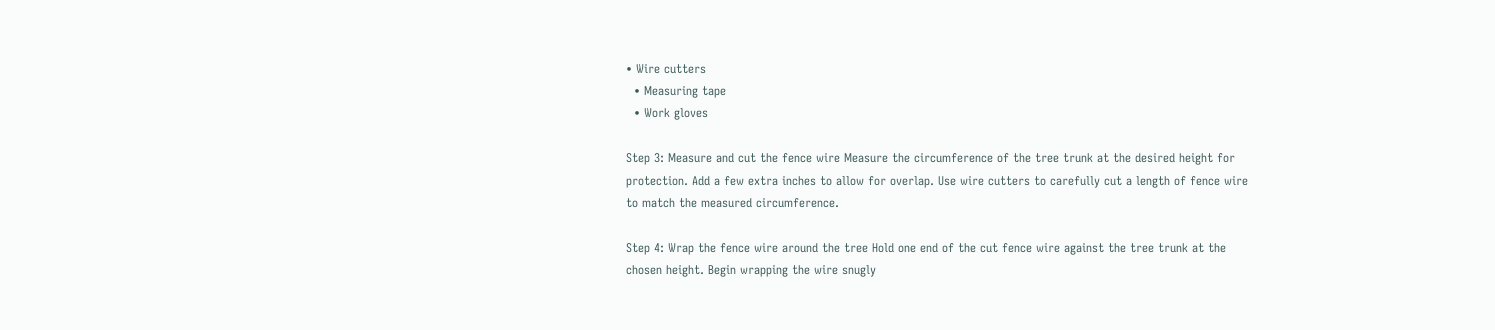• Wire cutters
  • Measuring tape
  • Work gloves

Step 3: Measure and cut the fence wire Measure the circumference of the tree trunk at the desired height for protection. Add a few extra inches to allow for overlap. Use wire cutters to carefully cut a length of fence wire to match the measured circumference.

Step 4: Wrap the fence wire around the tree Hold one end of the cut fence wire against the tree trunk at the chosen height. Begin wrapping the wire snugly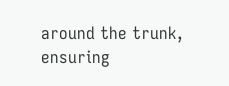around the trunk, ensuring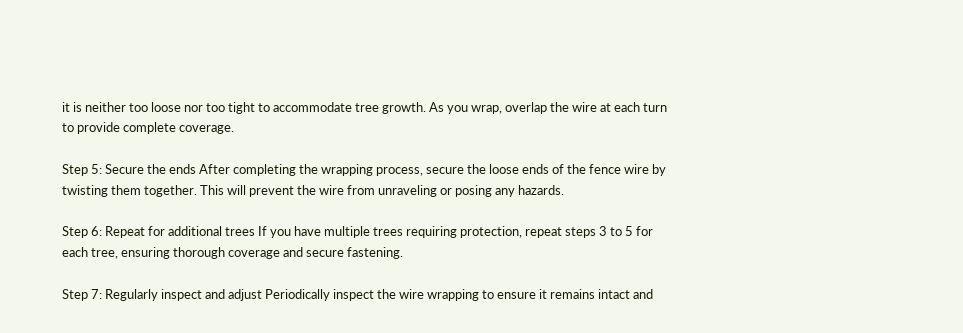it is neither too loose nor too tight to accommodate tree growth. As you wrap, overlap the wire at each turn to provide complete coverage.

Step 5: Secure the ends After completing the wrapping process, secure the loose ends of the fence wire by twisting them together. This will prevent the wire from unraveling or posing any hazards.

Step 6: Repeat for additional trees If you have multiple trees requiring protection, repeat steps 3 to 5 for each tree, ensuring thorough coverage and secure fastening.

Step 7: Regularly inspect and adjust Periodically inspect the wire wrapping to ensure it remains intact and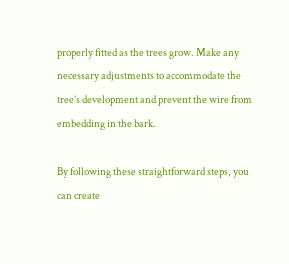properly fitted as the trees grow. Make any necessary adjustments to accommodate the tree’s development and prevent the wire from embedding in the bark.

By following these straightforward steps, you can create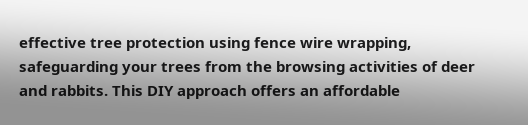effective tree protection using fence wire wrapping, safeguarding your trees from the browsing activities of deer and rabbits. This DIY approach offers an affordable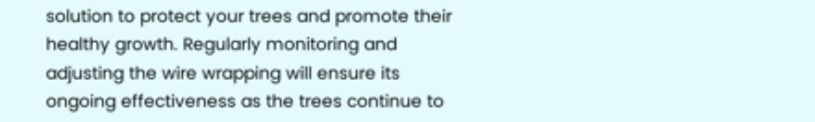solution to protect your trees and promote their healthy growth. Regularly monitoring and adjusting the wire wrapping will ensure its ongoing effectiveness as the trees continue to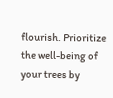flourish. Prioritize the well-being of your trees by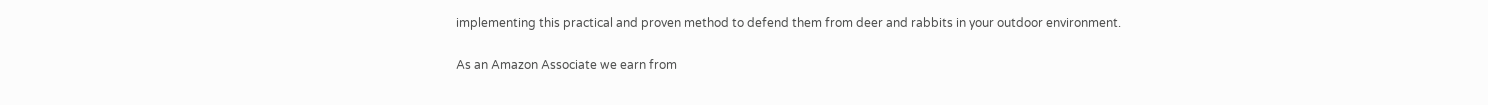implementing this practical and proven method to defend them from deer and rabbits in your outdoor environment.

As an Amazon Associate we earn from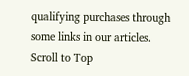qualifying purchases through some links in our articles.
Scroll to Top